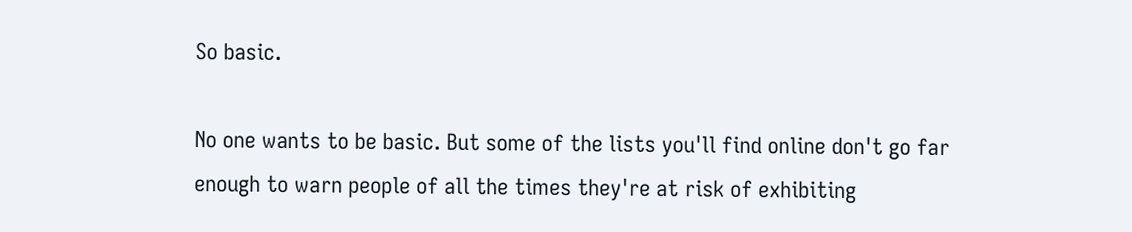So basic.

No one wants to be basic. But some of the lists you'll find online don't go far enough to warn people of all the times they're at risk of exhibiting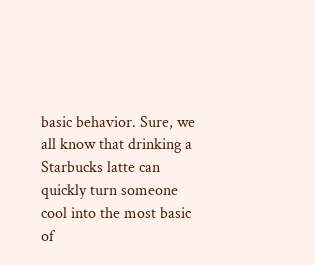basic behavior. Sure, we all know that drinking a Starbucks latte can quickly turn someone cool into the most basic of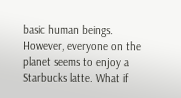basic human beings. However, everyone on the planet seems to enjoy a Starbucks latte. What if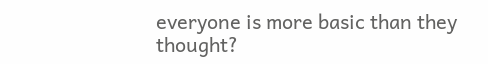everyone is more basic than they thought?